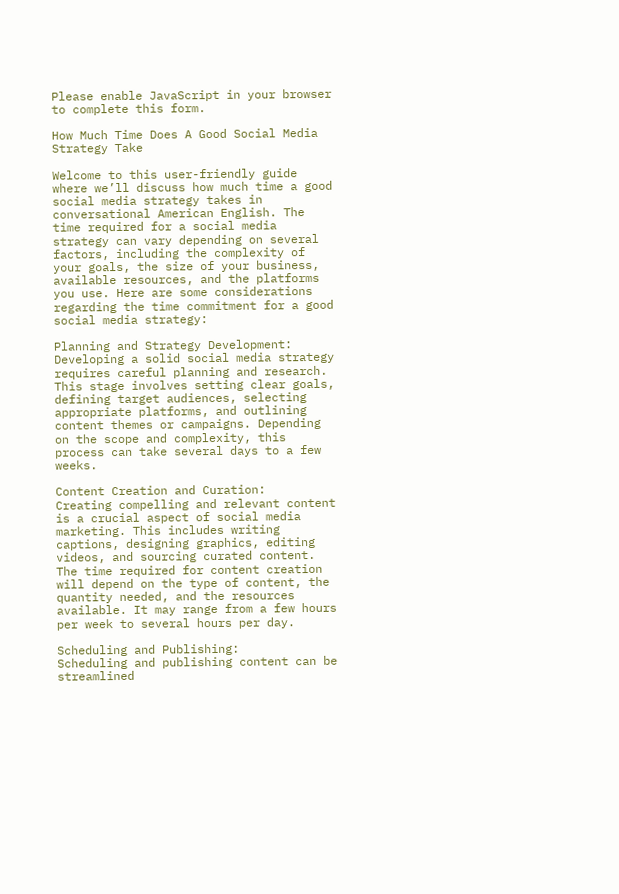Please enable JavaScript in your browser to complete this form.

How Much Time Does A Good Social Media Strategy Take

Welcome to this user-friendly guide where we’ll discuss how much time a good social media strategy takes in conversational American English. The time required for a social media strategy can vary depending on several factors, including the complexity of your goals, the size of your business, available resources, and the platforms you use. Here are some considerations regarding the time commitment for a good social media strategy:

Planning and Strategy Development:
Developing a solid social media strategy requires careful planning and research. This stage involves setting clear goals, defining target audiences, selecting appropriate platforms, and outlining content themes or campaigns. Depending on the scope and complexity, this process can take several days to a few weeks.

Content Creation and Curation:
Creating compelling and relevant content is a crucial aspect of social media marketing. This includes writing captions, designing graphics, editing videos, and sourcing curated content. The time required for content creation will depend on the type of content, the quantity needed, and the resources available. It may range from a few hours per week to several hours per day.

Scheduling and Publishing:
Scheduling and publishing content can be streamlined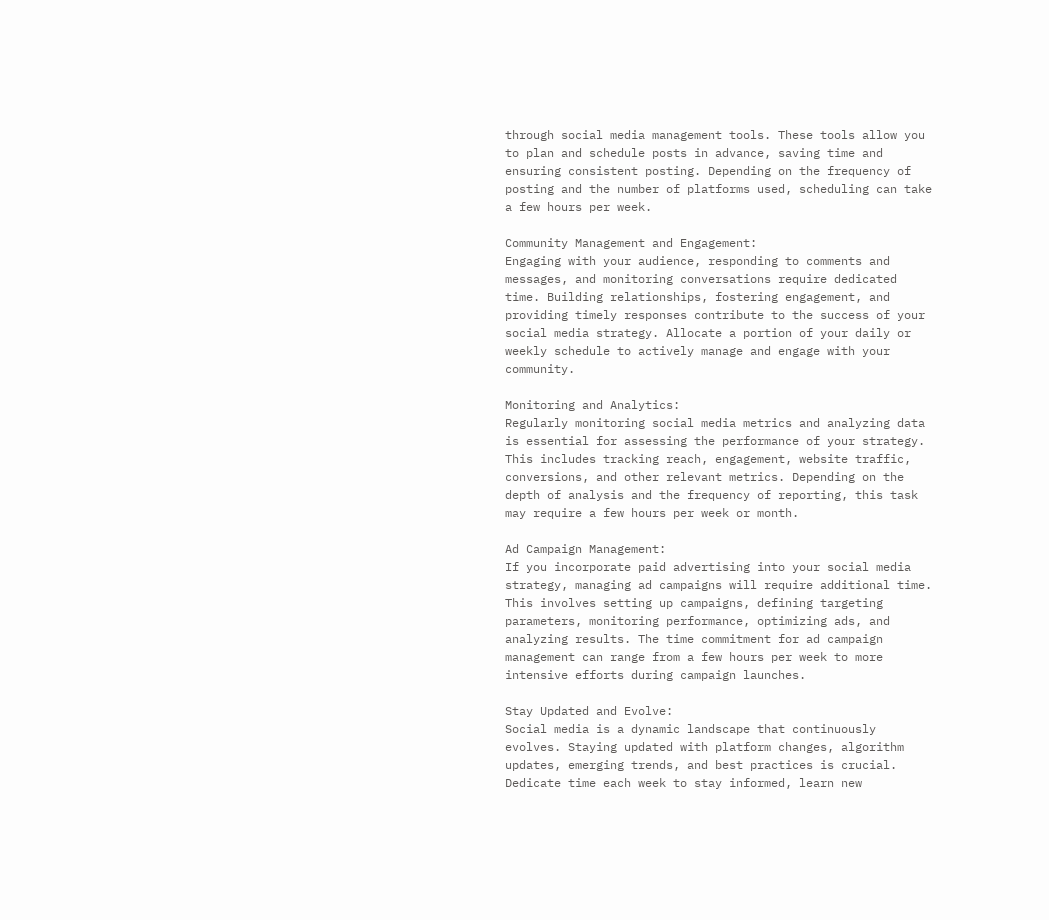through social media management tools. These tools allow you to plan and schedule posts in advance, saving time and ensuring consistent posting. Depending on the frequency of posting and the number of platforms used, scheduling can take a few hours per week.

Community Management and Engagement:
Engaging with your audience, responding to comments and messages, and monitoring conversations require dedicated time. Building relationships, fostering engagement, and providing timely responses contribute to the success of your social media strategy. Allocate a portion of your daily or weekly schedule to actively manage and engage with your community.

Monitoring and Analytics:
Regularly monitoring social media metrics and analyzing data is essential for assessing the performance of your strategy. This includes tracking reach, engagement, website traffic, conversions, and other relevant metrics. Depending on the depth of analysis and the frequency of reporting, this task may require a few hours per week or month.

Ad Campaign Management:
If you incorporate paid advertising into your social media strategy, managing ad campaigns will require additional time. This involves setting up campaigns, defining targeting parameters, monitoring performance, optimizing ads, and analyzing results. The time commitment for ad campaign management can range from a few hours per week to more intensive efforts during campaign launches.

Stay Updated and Evolve:
Social media is a dynamic landscape that continuously evolves. Staying updated with platform changes, algorithm updates, emerging trends, and best practices is crucial. Dedicate time each week to stay informed, learn new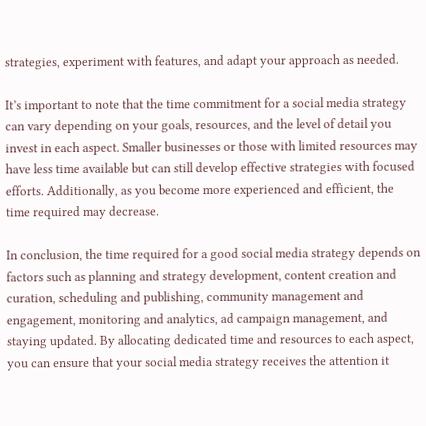strategies, experiment with features, and adapt your approach as needed.

It’s important to note that the time commitment for a social media strategy can vary depending on your goals, resources, and the level of detail you invest in each aspect. Smaller businesses or those with limited resources may have less time available but can still develop effective strategies with focused efforts. Additionally, as you become more experienced and efficient, the time required may decrease.

In conclusion, the time required for a good social media strategy depends on factors such as planning and strategy development, content creation and curation, scheduling and publishing, community management and engagement, monitoring and analytics, ad campaign management, and staying updated. By allocating dedicated time and resources to each aspect, you can ensure that your social media strategy receives the attention it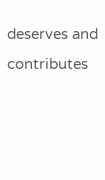deserves and contributes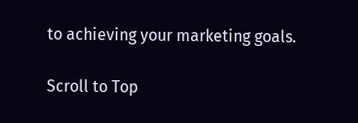to achieving your marketing goals.

Scroll to Top